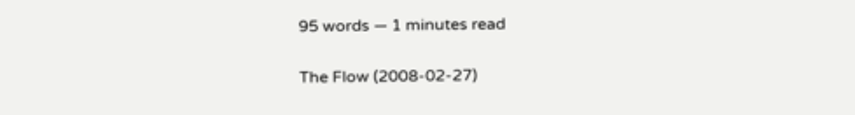95 words — 1 minutes read

The Flow (2008-02-27)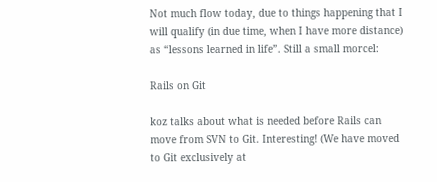Not much flow today, due to things happening that I will qualify (in due time, when I have more distance) as “lessons learned in life”. Still a small morcel:

Rails on Git

koz talks about what is needed before Rails can move from SVN to Git. Interesting! (We have moved to Git exclusively at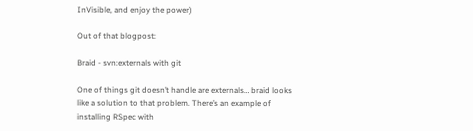InVisible, and enjoy the power)

Out of that blogpost:

Braid - svn:externals with git

One of things git doesn’t handle are externals… braid looks like a solution to that problem. There’s an example of installing RSpec with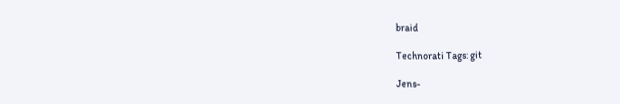braid

Technorati Tags: git

Jens-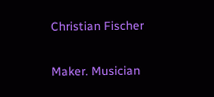Christian Fischer

Maker. Musician